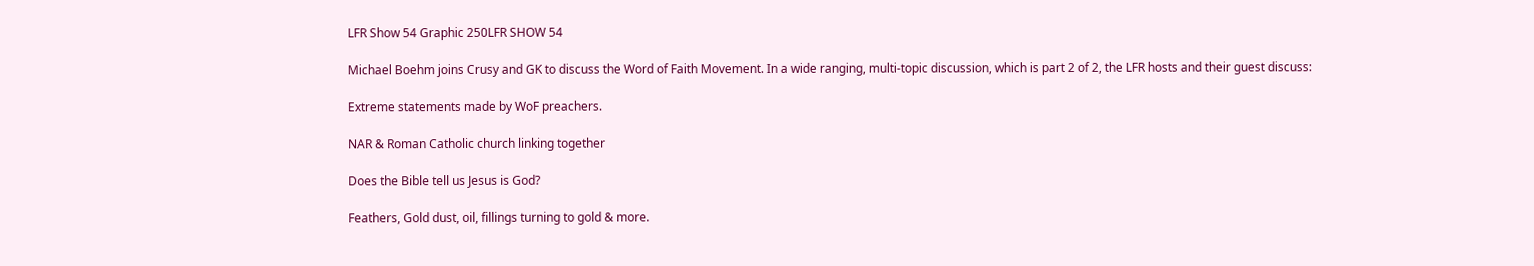LFR Show 54 Graphic 250LFR SHOW 54

Michael Boehm joins Crusy and GK to discuss the Word of Faith Movement. In a wide ranging, multi-topic discussion, which is part 2 of 2, the LFR hosts and their guest discuss:

Extreme statements made by WoF preachers.

NAR & Roman Catholic church linking together

Does the Bible tell us Jesus is God?

Feathers, Gold dust, oil, fillings turning to gold & more.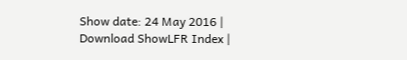Show date: 24 May 2016 | Download ShowLFR Index |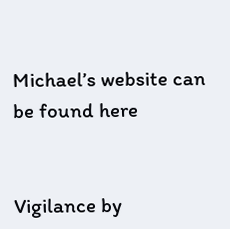Michael’s website can be found here


Vigilance by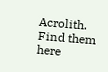Acrolith. Find them here